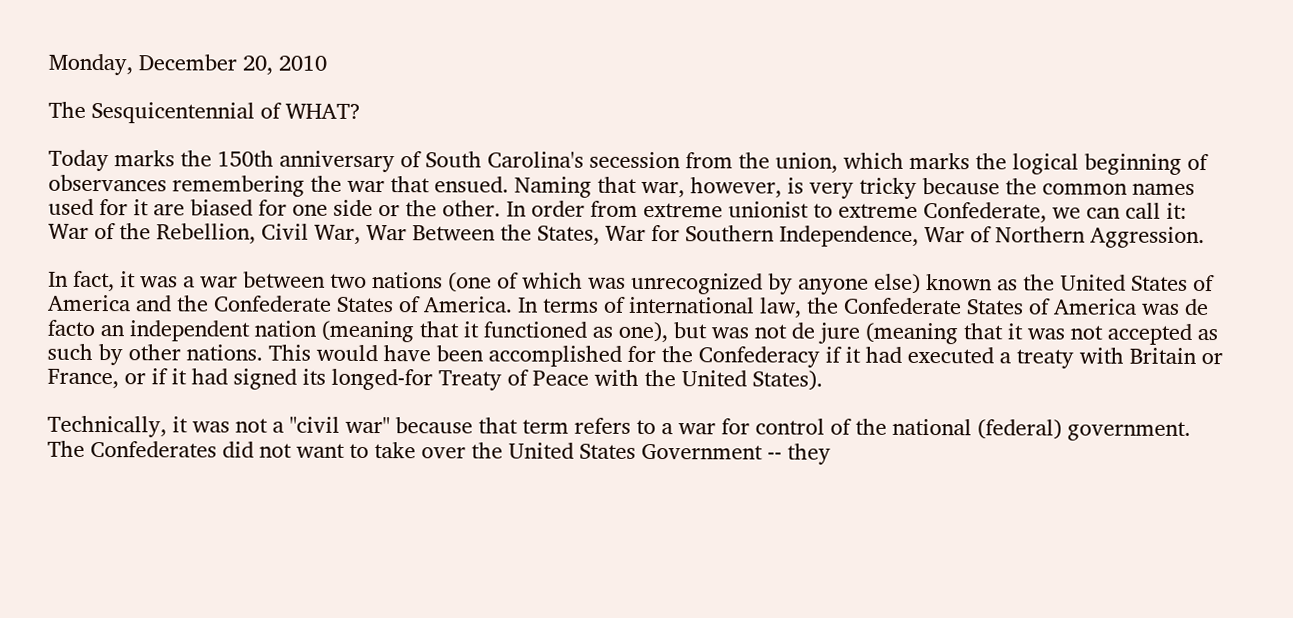Monday, December 20, 2010

The Sesquicentennial of WHAT?

Today marks the 150th anniversary of South Carolina's secession from the union, which marks the logical beginning of observances remembering the war that ensued. Naming that war, however, is very tricky because the common names used for it are biased for one side or the other. In order from extreme unionist to extreme Confederate, we can call it: War of the Rebellion, Civil War, War Between the States, War for Southern Independence, War of Northern Aggression.

In fact, it was a war between two nations (one of which was unrecognized by anyone else) known as the United States of America and the Confederate States of America. In terms of international law, the Confederate States of America was de facto an independent nation (meaning that it functioned as one), but was not de jure (meaning that it was not accepted as such by other nations. This would have been accomplished for the Confederacy if it had executed a treaty with Britain or France, or if it had signed its longed-for Treaty of Peace with the United States).

Technically, it was not a "civil war" because that term refers to a war for control of the national (federal) government. The Confederates did not want to take over the United States Government -- they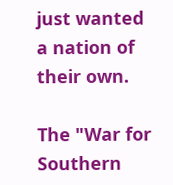just wanted a nation of their own.

The "War for Southern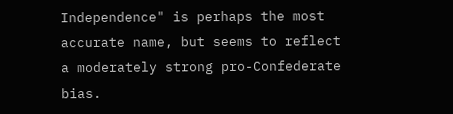Independence" is perhaps the most accurate name, but seems to reflect a moderately strong pro-Confederate bias.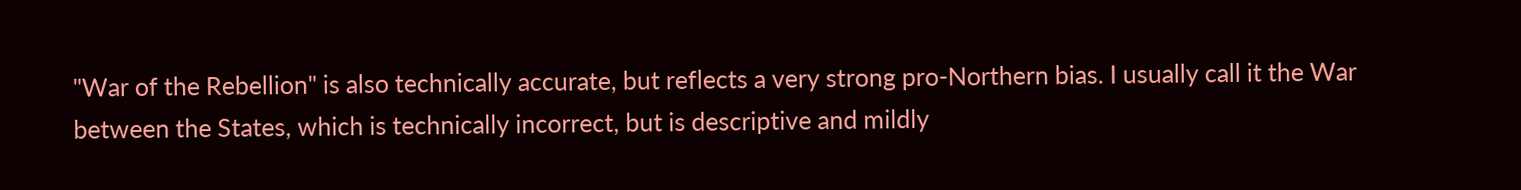"War of the Rebellion" is also technically accurate, but reflects a very strong pro-Northern bias. I usually call it the War between the States, which is technically incorrect, but is descriptive and mildly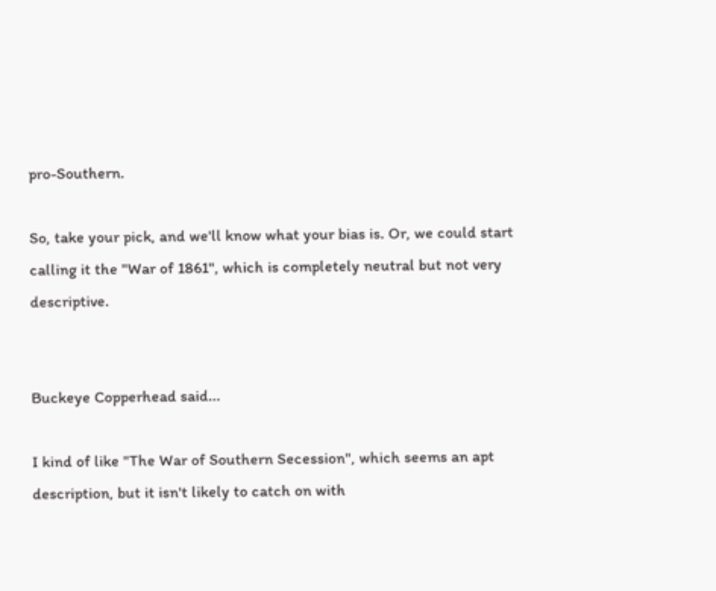pro-Southern.

So, take your pick, and we'll know what your bias is. Or, we could start calling it the "War of 1861", which is completely neutral but not very descriptive.


Buckeye Copperhead said...

I kind of like "The War of Southern Secession", which seems an apt description, but it isn't likely to catch on with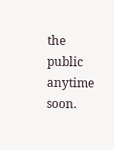the public anytime soon.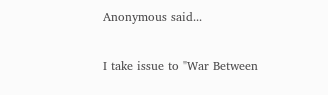Anonymous said...

I take issue to "War Between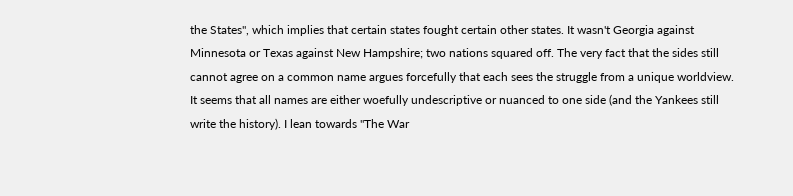the States", which implies that certain states fought certain other states. It wasn't Georgia against Minnesota or Texas against New Hampshire; two nations squared off. The very fact that the sides still cannot agree on a common name argues forcefully that each sees the struggle from a unique worldview. It seems that all names are either woefully undescriptive or nuanced to one side (and the Yankees still write the history). I lean towards "The War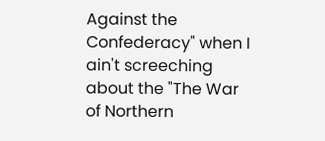Against the Confederacy" when I ain't screeching about the "The War of Northern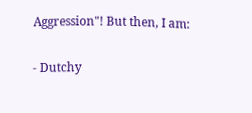Aggression"! But then, I am:

- Dutchy